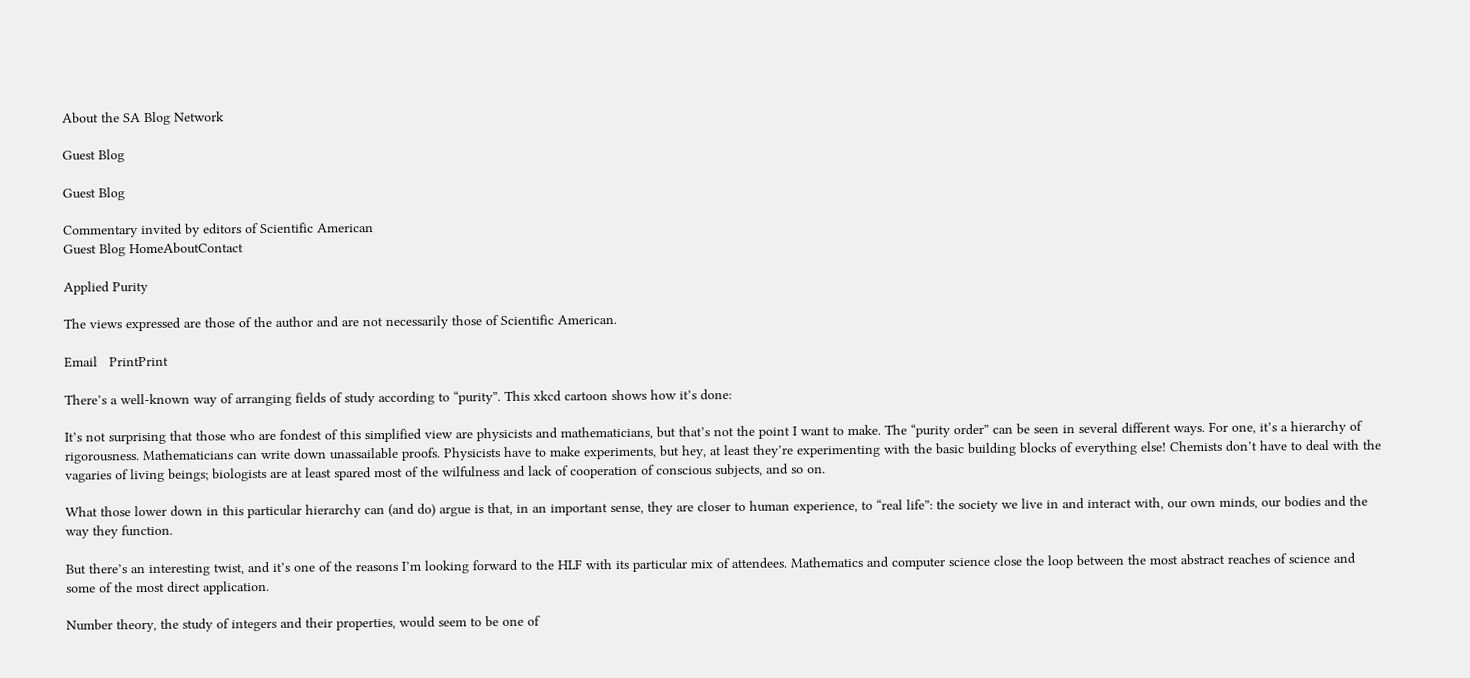About the SA Blog Network

Guest Blog

Guest Blog

Commentary invited by editors of Scientific American
Guest Blog HomeAboutContact

Applied Purity

The views expressed are those of the author and are not necessarily those of Scientific American.

Email   PrintPrint

There’s a well-known way of arranging fields of study according to “purity”. This xkcd cartoon shows how it’s done:

It’s not surprising that those who are fondest of this simplified view are physicists and mathematicians, but that’s not the point I want to make. The “purity order” can be seen in several different ways. For one, it’s a hierarchy of rigorousness. Mathematicians can write down unassailable proofs. Physicists have to make experiments, but hey, at least they’re experimenting with the basic building blocks of everything else! Chemists don’t have to deal with the vagaries of living beings; biologists are at least spared most of the wilfulness and lack of cooperation of conscious subjects, and so on.

What those lower down in this particular hierarchy can (and do) argue is that, in an important sense, they are closer to human experience, to “real life”: the society we live in and interact with, our own minds, our bodies and the way they function.

But there’s an interesting twist, and it’s one of the reasons I’m looking forward to the HLF with its particular mix of attendees. Mathematics and computer science close the loop between the most abstract reaches of science and some of the most direct application.

Number theory, the study of integers and their properties, would seem to be one of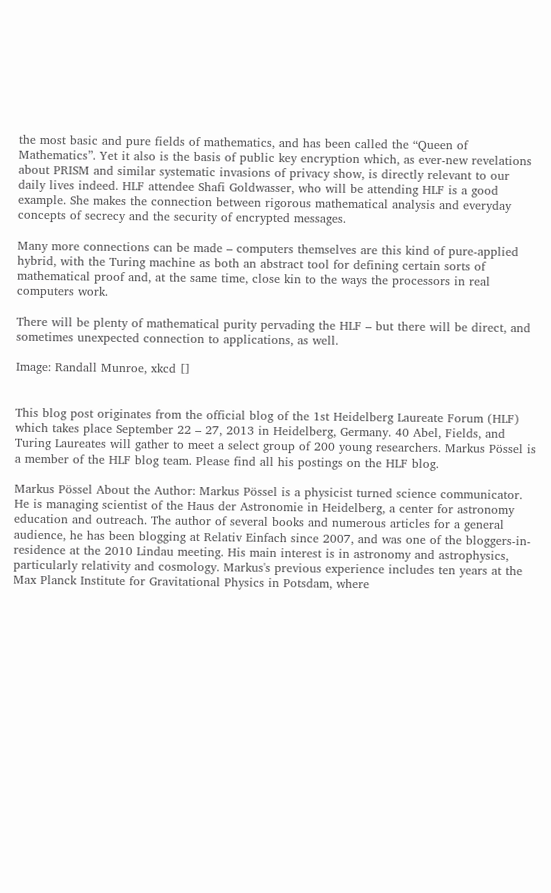the most basic and pure fields of mathematics, and has been called the “Queen of Mathematics”. Yet it also is the basis of public key encryption which, as ever-new revelations about PRISM and similar systematic invasions of privacy show, is directly relevant to our daily lives indeed. HLF attendee Shafi Goldwasser, who will be attending HLF is a good example. She makes the connection between rigorous mathematical analysis and everyday concepts of secrecy and the security of encrypted messages.

Many more connections can be made – computers themselves are this kind of pure-applied hybrid, with the Turing machine as both an abstract tool for defining certain sorts of mathematical proof and, at the same time, close kin to the ways the processors in real computers work.

There will be plenty of mathematical purity pervading the HLF – but there will be direct, and sometimes unexpected connection to applications, as well.

Image: Randall Munroe, xkcd []


This blog post originates from the official blog of the 1st Heidelberg Laureate Forum (HLF) which takes place September 22 – 27, 2013 in Heidelberg, Germany. 40 Abel, Fields, and Turing Laureates will gather to meet a select group of 200 young researchers. Markus Pössel is a member of the HLF blog team. Please find all his postings on the HLF blog.

Markus Pössel About the Author: Markus Pössel is a physicist turned science communicator. He is managing scientist of the Haus der Astronomie in Heidelberg, a center for astronomy education and outreach. The author of several books and numerous articles for a general audience, he has been blogging at Relativ Einfach since 2007, and was one of the bloggers-in-residence at the 2010 Lindau meeting. His main interest is in astronomy and astrophysics, particularly relativity and cosmology. Markus's previous experience includes ten years at the Max Planck Institute for Gravitational Physics in Potsdam, where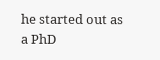he started out as a PhD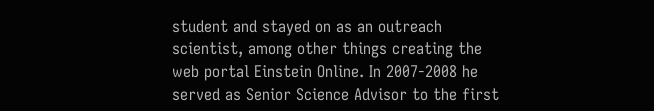student and stayed on as an outreach scientist, among other things creating the web portal Einstein Online. In 2007-2008 he served as Senior Science Advisor to the first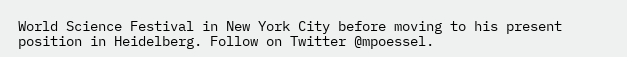World Science Festival in New York City before moving to his present position in Heidelberg. Follow on Twitter @mpoessel.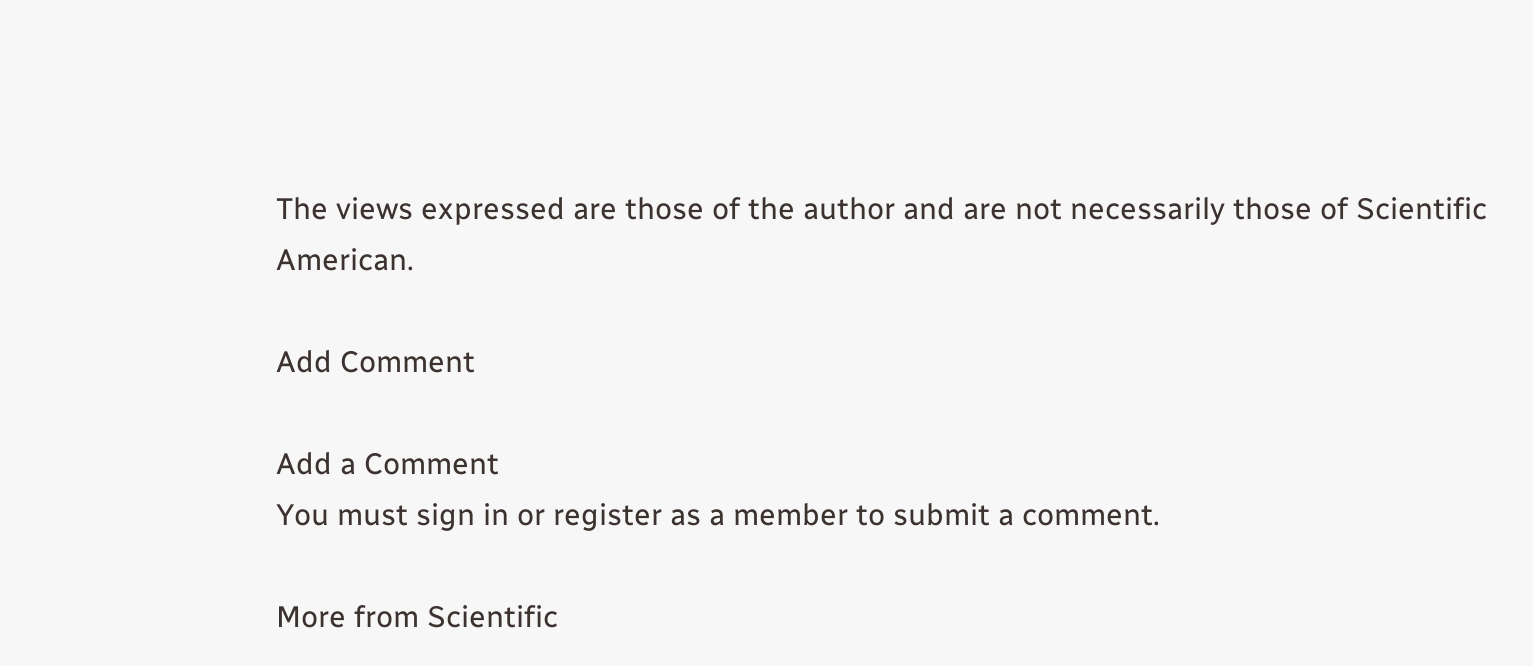The views expressed are those of the author and are not necessarily those of Scientific American.

Add Comment

Add a Comment
You must sign in or register as a member to submit a comment.

More from Scientific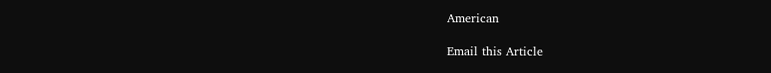American

Email this Article